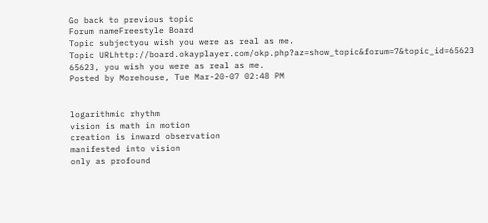Go back to previous topic
Forum nameFreestyle Board
Topic subjectyou wish you were as real as me.
Topic URLhttp://board.okayplayer.com/okp.php?az=show_topic&forum=7&topic_id=65623
65623, you wish you were as real as me.
Posted by Morehouse, Tue Mar-20-07 02:48 PM


logarithmic rhythm
vision is math in motion
creation is inward observation
manifested into vision
only as profound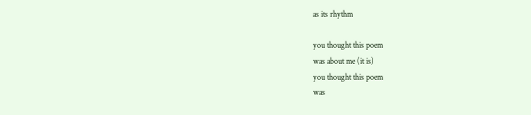as its rhythm

you thought this poem
was about me (it is)
you thought this poem
was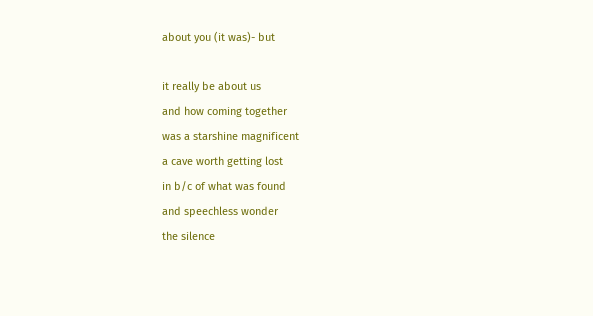about you (it was)- but

it really be about us
and how coming together
was a starshine magnificent
a cave worth getting lost
in b/c of what was found
and speechless wonder
the silence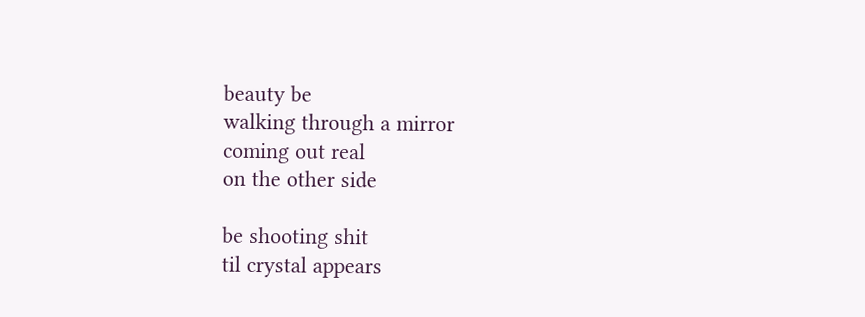beauty be
walking through a mirror
coming out real
on the other side

be shooting shit
til crystal appears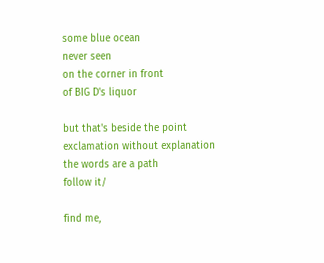some blue ocean
never seen
on the corner in front
of BIG D's liquor

but that's beside the point
exclamation without explanation
the words are a path
follow it/

find me,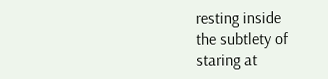resting inside
the subtlety of
staring at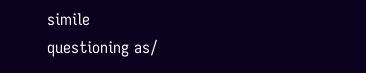simile
questioning as/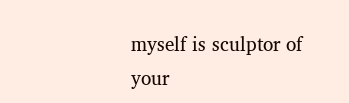myself is sculptor of
your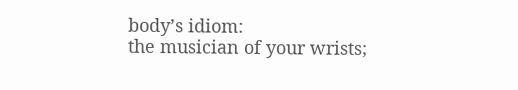body’s idiom:
the musician of your wrists;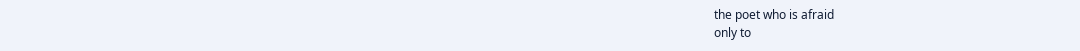the poet who is afraid
only to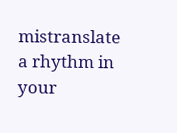mistranslate
a rhythm in your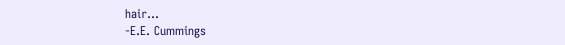hair...
-E.E. Cummings